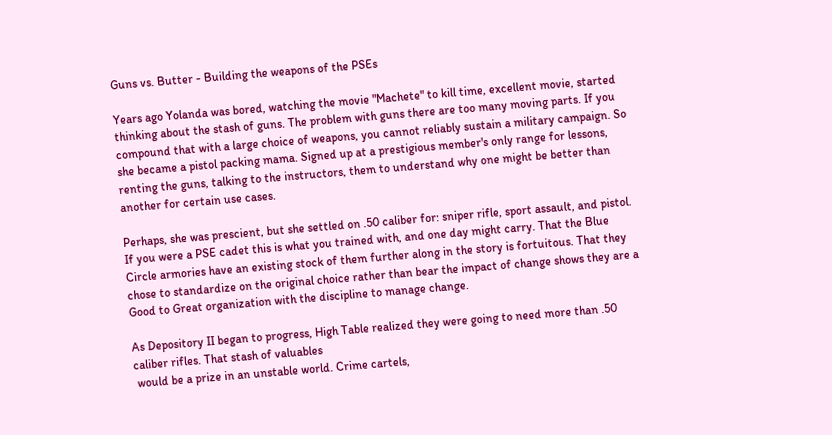Guns vs. Butter - Building the weapons of the PSEs

Years ago Yolanda was bored, watching the movie "Machete" to kill time, excellent movie, started thinking about the stash of guns. The problem with guns there are too many moving parts. If you compound that with a large choice of weapons, you cannot reliably sustain a military campaign. So she became a pistol packing mama. Signed up at a prestigious member's only range for lessons, renting the guns, talking to the instructors, them to understand why one might be better than another for certain use cases.

Perhaps, she was prescient, but she settled on .50 caliber for: sniper rifle, sport assault, and pistol. If you were a PSE cadet this is what you trained with, and one day might carry. That the Blue Circle armories have an existing stock of them further along in the story is fortuitous. That they chose to standardize on the original choice rather than bear the impact of change shows they are a Good to Great organization with the discipline to manage change.

As Depository II began to progress, High Table realized they were going to need more than .50 caliber rifles. That stash of valuables
 would be a prize in an unstable world. Crime cartels,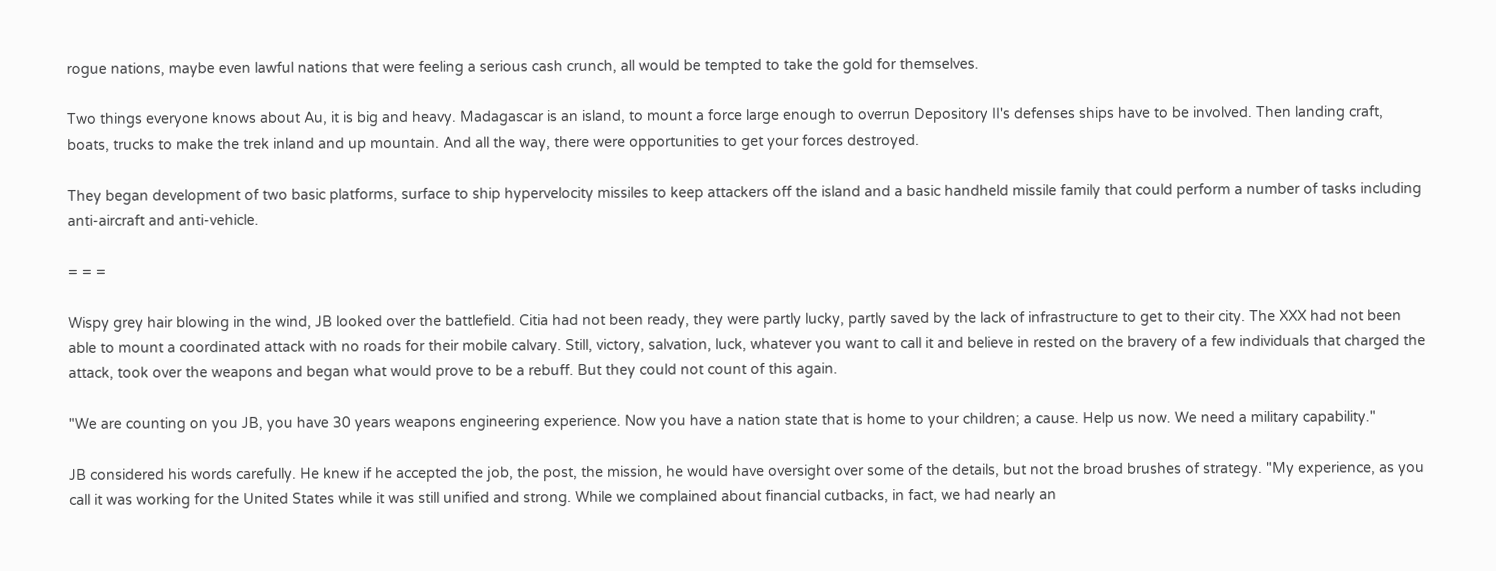rogue nations, maybe even lawful nations that were feeling a serious cash crunch, all would be tempted to take the gold for themselves.

Two things everyone knows about Au, it is big and heavy. Madagascar is an island, to mount a force large enough to overrun Depository II's defenses ships have to be involved. Then landing craft, boats, trucks to make the trek inland and up mountain. And all the way, there were opportunities to get your forces destroyed.

They began development of two basic platforms, surface to ship hypervelocity missiles to keep attackers off the island and a basic handheld missile family that could perform a number of tasks including anti-aircraft and anti-vehicle.

= = =

Wispy grey hair blowing in the wind, JB looked over the battlefield. Citia had not been ready, they were partly lucky, partly saved by the lack of infrastructure to get to their city. The XXX had not been able to mount a coordinated attack with no roads for their mobile calvary. Still, victory, salvation, luck, whatever you want to call it and believe in rested on the bravery of a few individuals that charged the attack, took over the weapons and began what would prove to be a rebuff. But they could not count of this again.

"We are counting on you JB, you have 30 years weapons engineering experience. Now you have a nation state that is home to your children; a cause. Help us now. We need a military capability."

JB considered his words carefully. He knew if he accepted the job, the post, the mission, he would have oversight over some of the details, but not the broad brushes of strategy. "My experience, as you call it was working for the United States while it was still unified and strong. While we complained about financial cutbacks, in fact, we had nearly an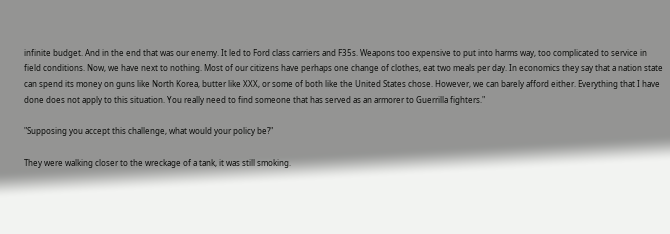infinite budget. And in the end that was our enemy. It led to Ford class carriers and F35s. Weapons too expensive to put into harms way, too complicated to service in field conditions. Now, we have next to nothing. Most of our citizens have perhaps one change of clothes, eat two meals per day. In economics they say that a nation state can spend its money on guns like North Korea, butter like XXX, or some of both like the United States chose. However, we can barely afford either. Everything that I have done does not apply to this situation. You really need to find someone that has served as an armorer to Guerrilla fighters."

"Supposing you accept this challenge, what would your policy be?"

They were walking closer to the wreckage of a tank, it was still smoking.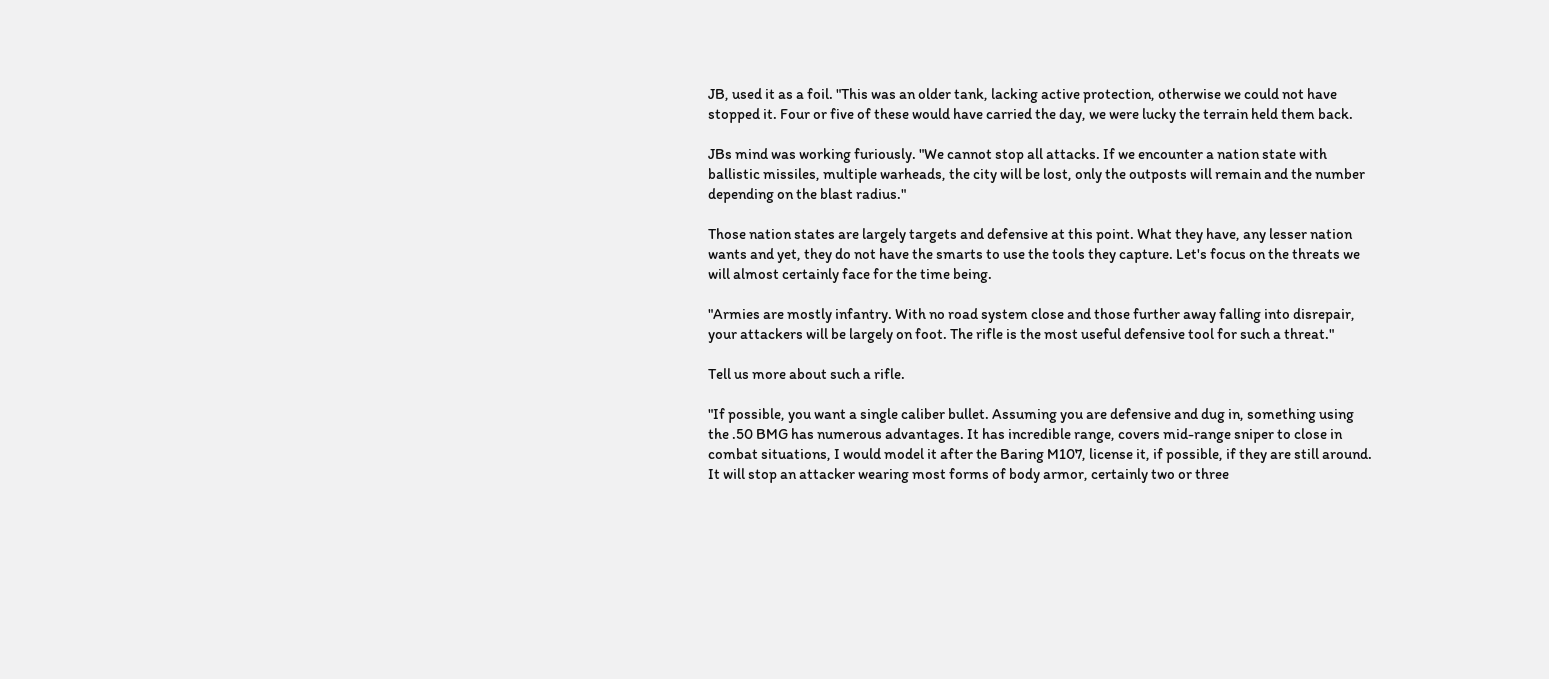JB, used it as a foil. "This was an older tank, lacking active protection, otherwise we could not have stopped it. Four or five of these would have carried the day, we were lucky the terrain held them back.

JBs mind was working furiously. "We cannot stop all attacks. If we encounter a nation state with ballistic missiles, multiple warheads, the city will be lost, only the outposts will remain and the number depending on the blast radius."

Those nation states are largely targets and defensive at this point. What they have, any lesser nation wants and yet, they do not have the smarts to use the tools they capture. Let's focus on the threats we will almost certainly face for the time being.

"Armies are mostly infantry. With no road system close and those further away falling into disrepair, your attackers will be largely on foot. The rifle is the most useful defensive tool for such a threat."

Tell us more about such a rifle.

"If possible, you want a single caliber bullet. Assuming you are defensive and dug in, something using the .50 BMG has numerous advantages. It has incredible range, covers mid-range sniper to close in combat situations, I would model it after the Baring M107, license it, if possible, if they are still around. It will stop an attacker wearing most forms of body armor, certainly two or three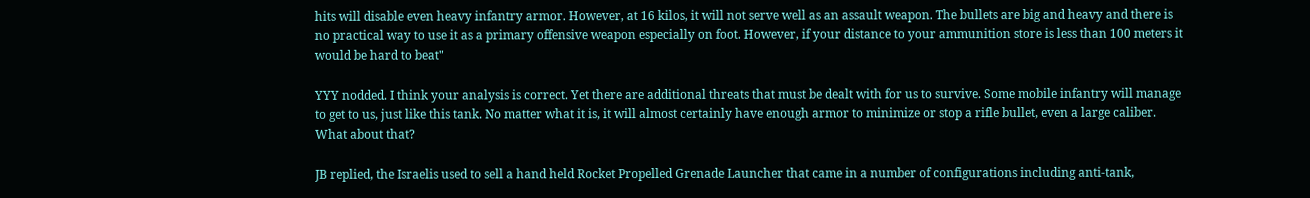hits will disable even heavy infantry armor. However, at 16 kilos, it will not serve well as an assault weapon. The bullets are big and heavy and there is no practical way to use it as a primary offensive weapon especially on foot. However, if your distance to your ammunition store is less than 100 meters it would be hard to beat"

YYY nodded. I think your analysis is correct. Yet there are additional threats that must be dealt with for us to survive. Some mobile infantry will manage to get to us, just like this tank. No matter what it is, it will almost certainly have enough armor to minimize or stop a rifle bullet, even a large caliber. What about that?

JB replied, the Israelis used to sell a hand held Rocket Propelled Grenade Launcher that came in a number of configurations including anti-tank,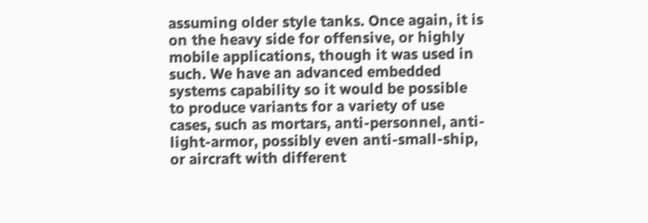assuming older style tanks. Once again, it is on the heavy side for offensive, or highly mobile applications, though it was used in such. We have an advanced embedded systems capability so it would be possible to produce variants for a variety of use cases, such as mortars, anti-personnel, anti-light-armor, possibly even anti-small-ship, or aircraft with different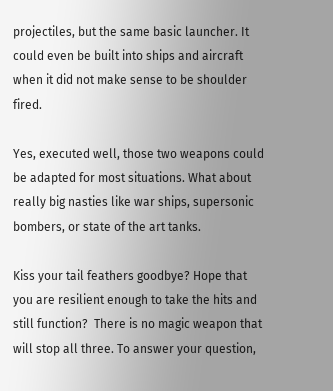projectiles, but the same basic launcher. It could even be built into ships and aircraft when it did not make sense to be shoulder fired.

Yes, executed well, those two weapons could be adapted for most situations. What about really big nasties like war ships, supersonic bombers, or state of the art tanks.

Kiss your tail feathers goodbye? Hope that you are resilient enough to take the hits and still function?  There is no magic weapon that will stop all three. To answer your question,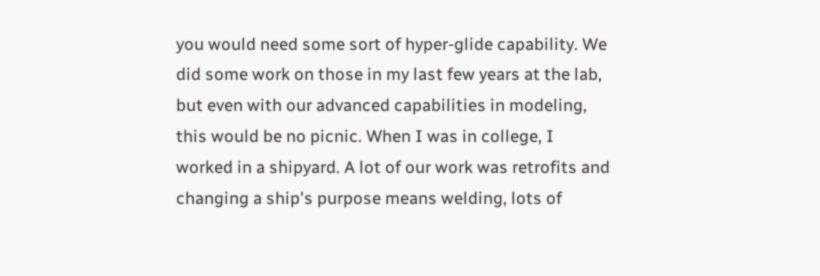you would need some sort of hyper-glide capability. We did some work on those in my last few years at the lab, but even with our advanced capabilities in modeling, this would be no picnic. When I was in college, I worked in a shipyard. A lot of our work was retrofits and changing a ship's purpose means welding, lots of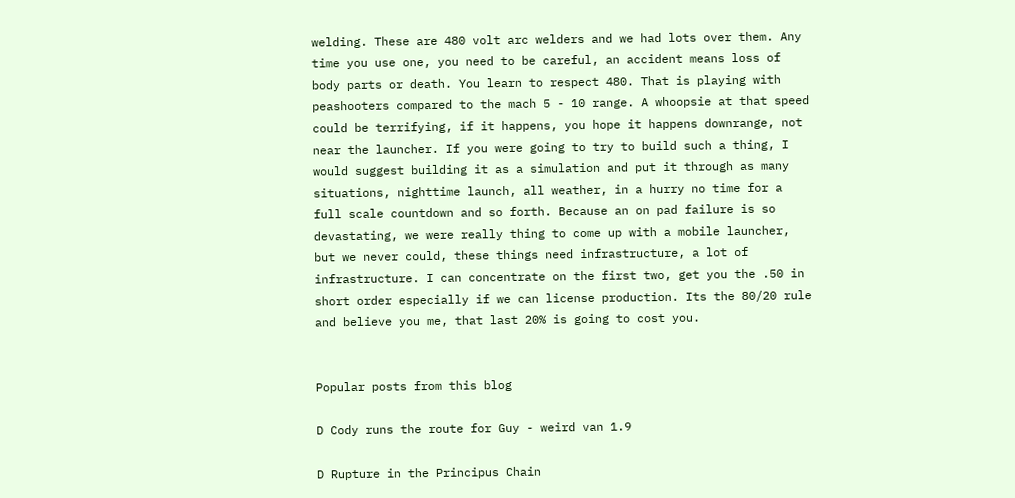welding. These are 480 volt arc welders and we had lots over them. Any time you use one, you need to be careful, an accident means loss of body parts or death. You learn to respect 480. That is playing with peashooters compared to the mach 5 - 10 range. A whoopsie at that speed could be terrifying, if it happens, you hope it happens downrange, not near the launcher. If you were going to try to build such a thing, I would suggest building it as a simulation and put it through as many situations, nighttime launch, all weather, in a hurry no time for a full scale countdown and so forth. Because an on pad failure is so devastating, we were really thing to come up with a mobile launcher, but we never could, these things need infrastructure, a lot of infrastructure. I can concentrate on the first two, get you the .50 in short order especially if we can license production. Its the 80/20 rule and believe you me, that last 20% is going to cost you.


Popular posts from this blog

D Cody runs the route for Guy - weird van 1.9

D Rupture in the Principus Chain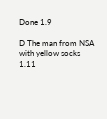Done 1.9

D The man from NSA with yellow socks 1.11